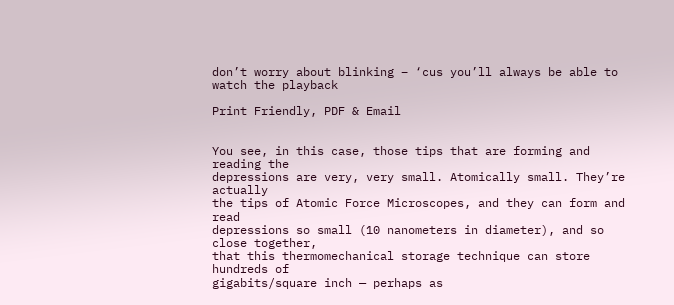don’t worry about blinking – ‘cus you’ll always be able to watch the playback

Print Friendly, PDF & Email


You see, in this case, those tips that are forming and reading the
depressions are very, very small. Atomically small. They’re actually
the tips of Atomic Force Microscopes, and they can form and read
depressions so small (10 nanometers in diameter), and so close together,
that this thermomechanical storage technique can store hundreds of
gigabits/square inch — perhaps as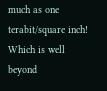much as one terabit/square inch!
Which is well beyond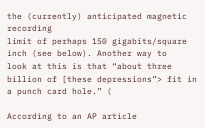the (currently) anticipated magnetic recording
limit of perhaps 150 gigabits/square inch (see below). Another way to
look at this is that “about three billion of [these depressions”> fit in
a punch card hole.” (

According to an AP article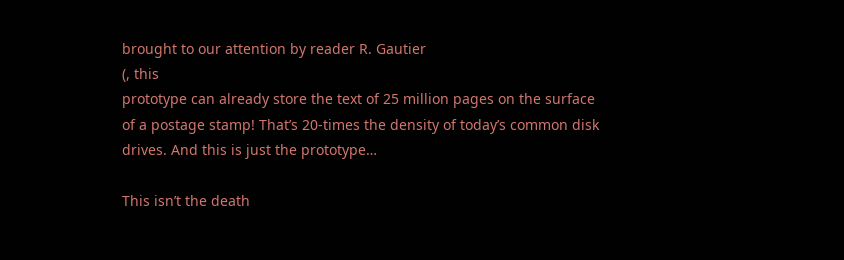brought to our attention by reader R. Gautier
(, this
prototype can already store the text of 25 million pages on the surface
of a postage stamp! That’s 20-times the density of today’s common disk
drives. And this is just the prototype…

This isn’t the death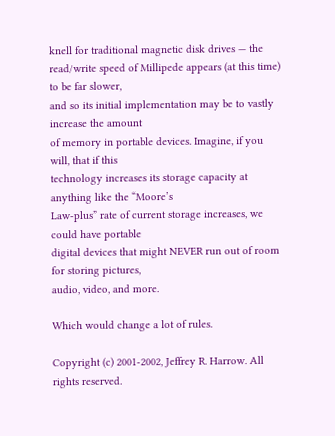knell for traditional magnetic disk drives — the
read/write speed of Millipede appears (at this time) to be far slower,
and so its initial implementation may be to vastly increase the amount
of memory in portable devices. Imagine, if you will, that if this
technology increases its storage capacity at anything like the “Moore’s
Law-plus” rate of current storage increases, we could have portable
digital devices that might NEVER run out of room for storing pictures,
audio, video, and more.

Which would change a lot of rules.

Copyright (c) 2001-2002, Jeffrey R. Harrow. All rights reserved.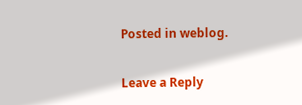Posted in weblog.

Leave a Reply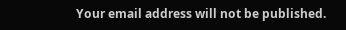Your email address will not be published.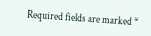Required fields are marked *